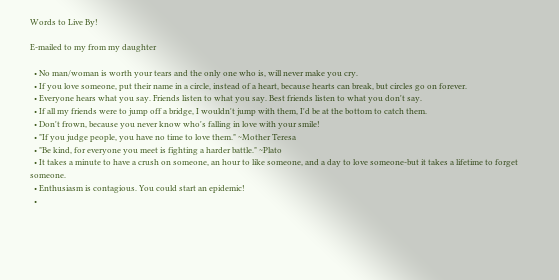Words to Live By!

E-mailed to my from my daughter

  • No man/woman is worth your tears and the only one who is, will never make you cry.
  • If you love someone, put their name in a circle, instead of a heart, because hearts can break, but circles go on forever.
  • Everyone hears what you say. Friends listen to what you say. Best friends listen to what you don't say.
  • If all my friends were to jump off a bridge, I wouldn't jump with them, I'd be at the bottom to catch them.
  • Don't frown, because you never know who's falling in love with your smile!
  • "If you judge people, you have no time to love them." ~Mother Teresa
  • "Be kind, for everyone you meet is fighting a harder battle." ~Plato
  • It takes a minute to have a crush on someone, an hour to like someone, and a day to love someone-but it takes a lifetime to forget someone.
  • Enthusiasm is contagious. You could start an epidemic!
  •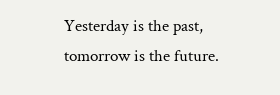Yesterday is the past, tomorrow is the future.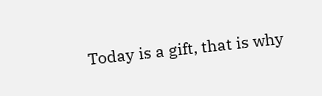Today is a gift, that is why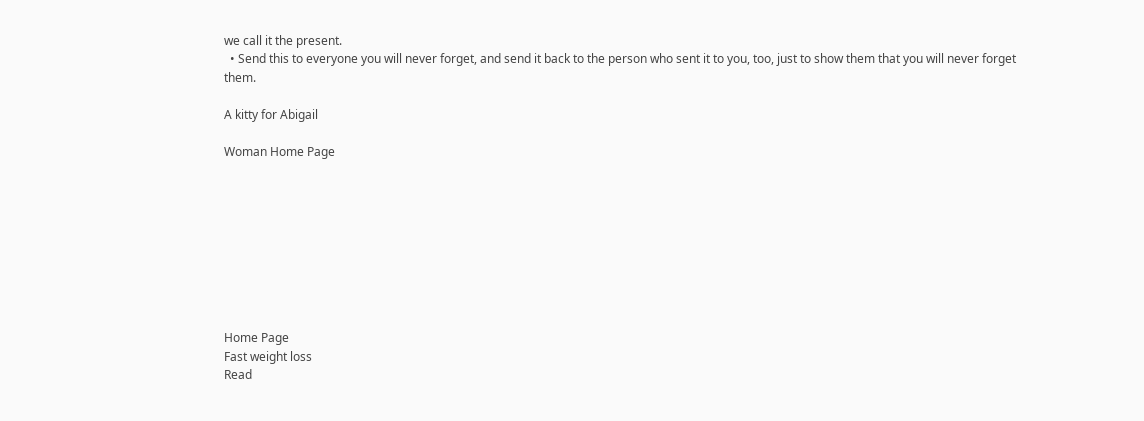we call it the present.
  • Send this to everyone you will never forget, and send it back to the person who sent it to you, too, just to show them that you will never forget them.

A kitty for Abigail

Woman Home Page









Home Page
Fast weight loss
Read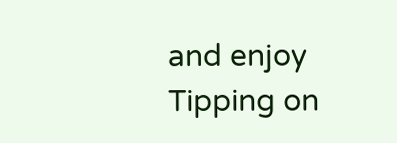and enjoy
Tipping on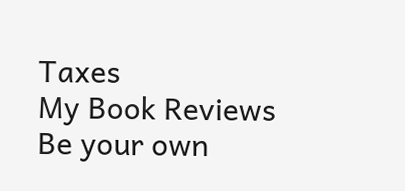Taxes
My Book Reviews
Be your own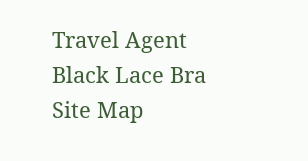Travel Agent
Black Lace Bra
Site Map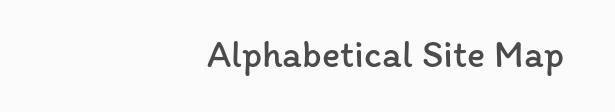Alphabetical Site Map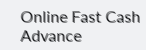Online Fast Cash Advance